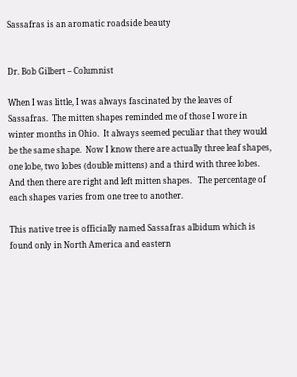Sassafras is an aromatic roadside beauty


Dr. Bob Gilbert – Columnist

When I was little, I was always fascinated by the leaves of Sassafras.  The mitten shapes reminded me of those I wore in winter months in Ohio.  It always seemed peculiar that they would be the same shape.  Now I know there are actually three leaf shapes, one lobe, two lobes (double mittens) and a third with three lobes.  And then there are right and left mitten shapes.   The percentage of each shapes varies from one tree to another.

This native tree is officially named Sassafras albidum which is found only in North America and eastern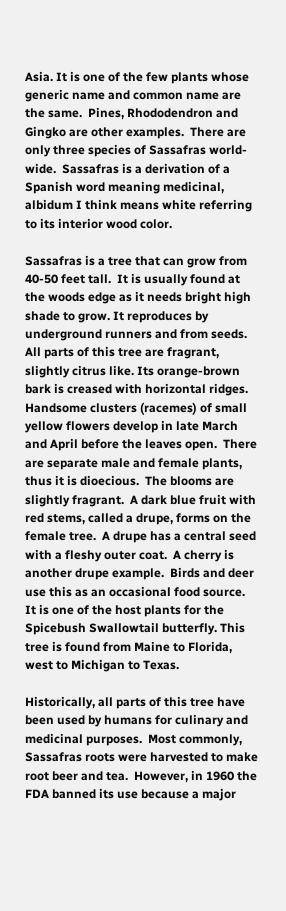Asia. It is one of the few plants whose generic name and common name are the same.  Pines, Rhododendron and Gingko are other examples.  There are only three species of Sassafras world-wide.  Sassafras is a derivation of a Spanish word meaning medicinal, albidum I think means white referring to its interior wood color.

Sassafras is a tree that can grow from 40-50 feet tall.  It is usually found at the woods edge as it needs bright high shade to grow. It reproduces by underground runners and from seeds.  All parts of this tree are fragrant, slightly citrus like. Its orange-brown bark is creased with horizontal ridges.  Handsome clusters (racemes) of small yellow flowers develop in late March and April before the leaves open.  There are separate male and female plants, thus it is dioecious.  The blooms are slightly fragrant.  A dark blue fruit with red stems, called a drupe, forms on the female tree.  A drupe has a central seed with a fleshy outer coat.  A cherry is another drupe example.  Birds and deer use this as an occasional food source.   It is one of the host plants for the Spicebush Swallowtail butterfly. This tree is found from Maine to Florida, west to Michigan to Texas.

Historically, all parts of this tree have been used by humans for culinary and medicinal purposes.  Most commonly, Sassafras roots were harvested to make root beer and tea.  However, in 1960 the FDA banned its use because a major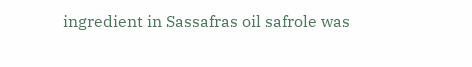ingredient in Sassafras oil safrole was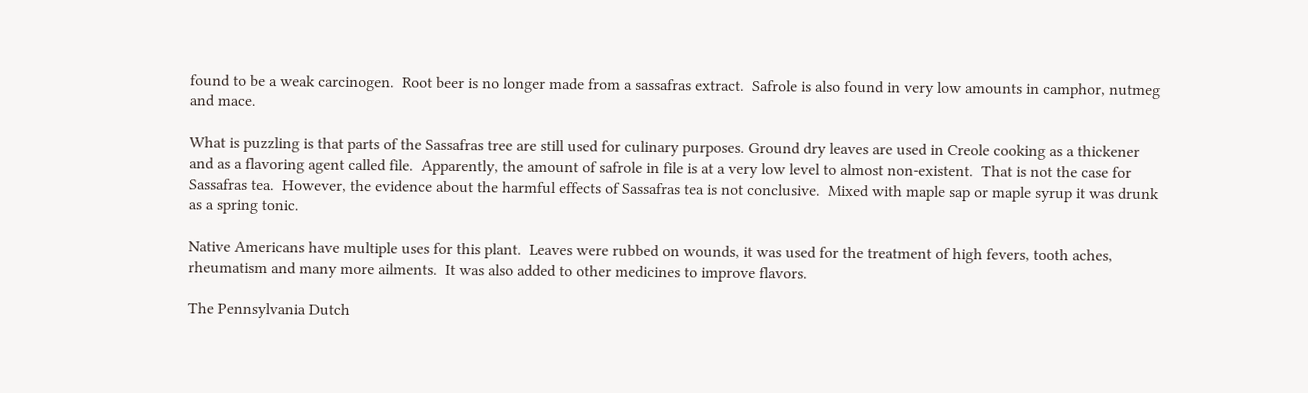found to be a weak carcinogen.  Root beer is no longer made from a sassafras extract.  Safrole is also found in very low amounts in camphor, nutmeg and mace.

What is puzzling is that parts of the Sassafras tree are still used for culinary purposes. Ground dry leaves are used in Creole cooking as a thickener and as a flavoring agent called file.  Apparently, the amount of safrole in file is at a very low level to almost non-existent.  That is not the case for Sassafras tea.  However, the evidence about the harmful effects of Sassafras tea is not conclusive.  Mixed with maple sap or maple syrup it was drunk as a spring tonic.

Native Americans have multiple uses for this plant.  Leaves were rubbed on wounds, it was used for the treatment of high fevers, tooth aches, rheumatism and many more ailments.  It was also added to other medicines to improve flavors.

The Pennsylvania Dutch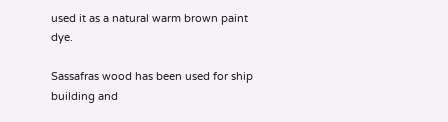used it as a natural warm brown paint dye.

Sassafras wood has been used for ship building and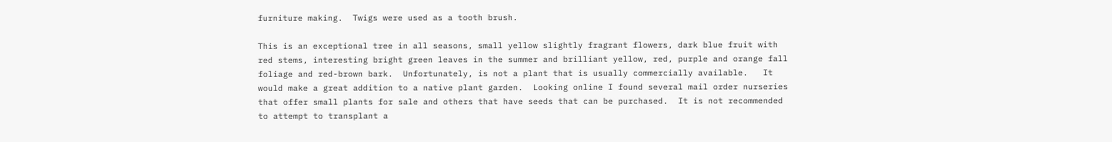furniture making.  Twigs were used as a tooth brush.

This is an exceptional tree in all seasons, small yellow slightly fragrant flowers, dark blue fruit with red stems, interesting bright green leaves in the summer and brilliant yellow, red, purple and orange fall foliage and red-brown bark.  Unfortunately, is not a plant that is usually commercially available.   It would make a great addition to a native plant garden.  Looking online I found several mail order nurseries that offer small plants for sale and others that have seeds that can be purchased.  It is not recommended to attempt to transplant a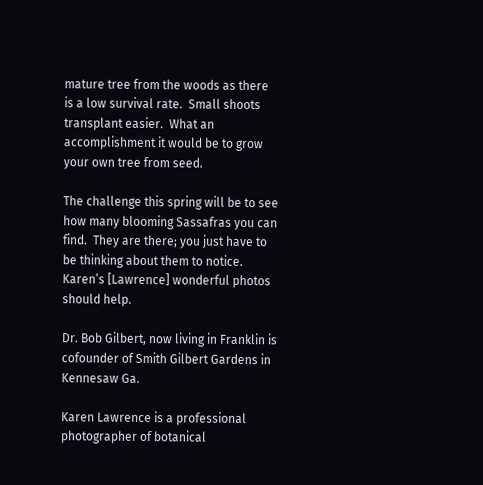mature tree from the woods as there is a low survival rate.  Small shoots transplant easier.  What an accomplishment it would be to grow your own tree from seed.

The challenge this spring will be to see how many blooming Sassafras you can find.  They are there; you just have to be thinking about them to notice.  Karen’s [Lawrence] wonderful photos should help.

Dr. Bob Gilbert, now living in Franklin is cofounder of Smith Gilbert Gardens in Kennesaw Ga.

Karen Lawrence is a professional photographer of botanical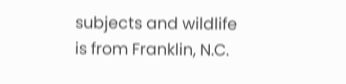subjects and wildlife is from Franklin, N.C.